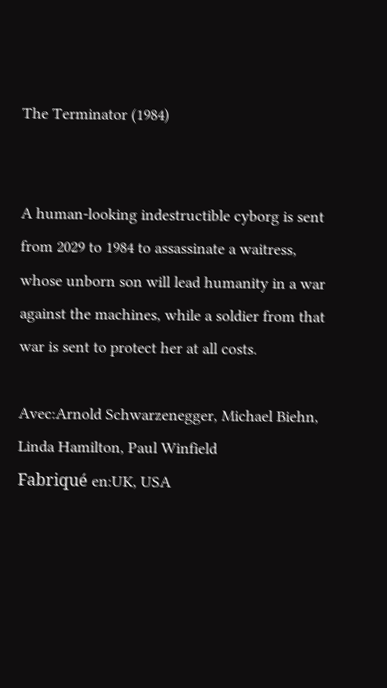The Terminator (1984)


A human-looking indestructible cyborg is sent from 2029 to 1984 to assassinate a waitress, whose unborn son will lead humanity in a war against the machines, while a soldier from that war is sent to protect her at all costs.

Avec:Arnold Schwarzenegger, Michael Biehn, Linda Hamilton, Paul Winfield
Fabriqué en:UK, USA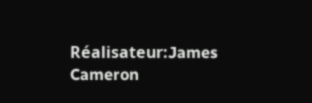Réalisateur:James Cameron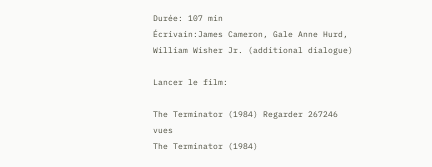Durée: 107 min
Écrivain:James Cameron, Gale Anne Hurd, William Wisher Jr. (additional dialogue)

Lancer le film:

The Terminator (1984) Regarder 267246 vues
The Terminator (1984)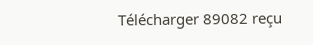Télécharger 89082 reçu